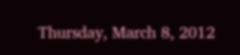Thursday, March 8, 2012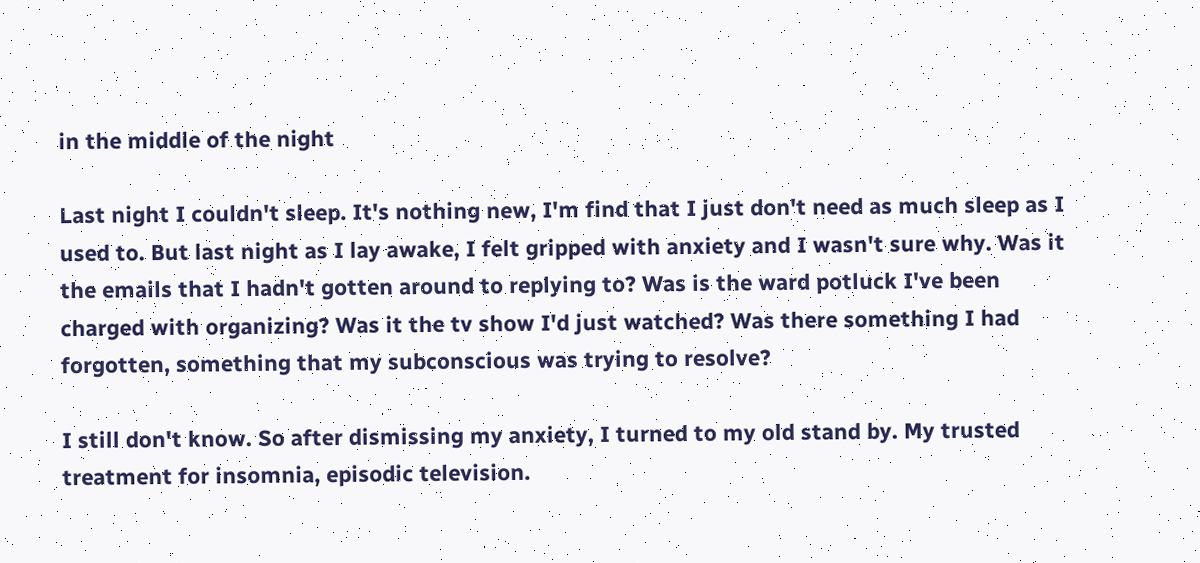in the middle of the night

Last night I couldn't sleep. It's nothing new, I'm find that I just don't need as much sleep as I used to. But last night as I lay awake, I felt gripped with anxiety and I wasn't sure why. Was it the emails that I hadn't gotten around to replying to? Was is the ward potluck I've been charged with organizing? Was it the tv show I'd just watched? Was there something I had forgotten, something that my subconscious was trying to resolve?

I still don't know. So after dismissing my anxiety, I turned to my old stand by. My trusted treatment for insomnia, episodic television.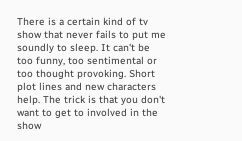There is a certain kind of tv show that never fails to put me soundly to sleep. It can't be too funny, too sentimental or too thought provoking. Short plot lines and new characters help. The trick is that you don't want to get to involved in the show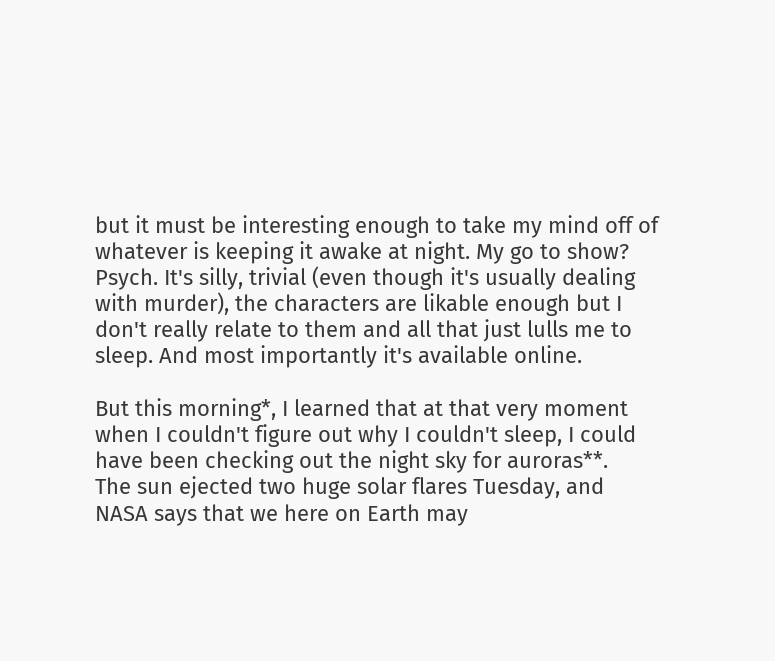but it must be interesting enough to take my mind off of whatever is keeping it awake at night. My go to show? Psych. It's silly, trivial (even though it's usually dealing with murder), the characters are likable enough but I don't really relate to them and all that just lulls me to sleep. And most importantly it's available online.

But this morning*, I learned that at that very moment when I couldn't figure out why I couldn't sleep, I could have been checking out the night sky for auroras**.
The sun ejected two huge solar flares Tuesday, and NASA says that we here on Earth may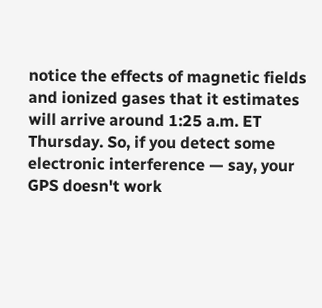notice the effects of magnetic fields and ionized gases that it estimates will arrive around 1:25 a.m. ET Thursday. So, if you detect some electronic interference — say, your GPS doesn't work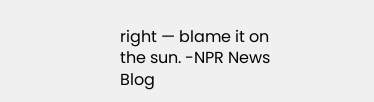right — blame it on the sun. -NPR News Blog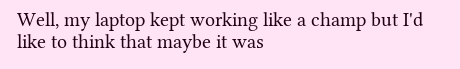Well, my laptop kept working like a champ but I'd like to think that maybe it was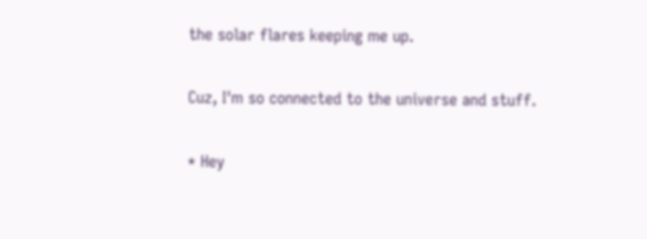the solar flares keeping me up.

Cuz, I'm so connected to the universe and stuff.

* Hey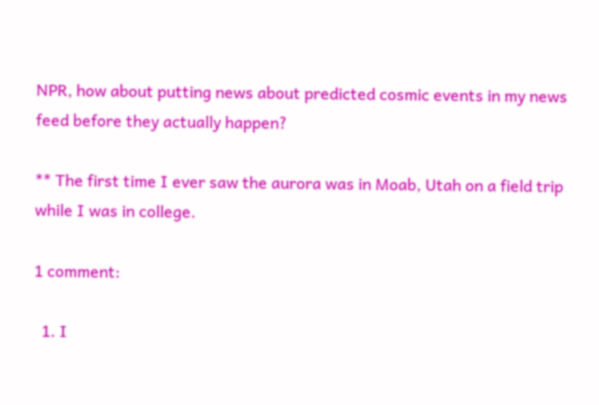NPR, how about putting news about predicted cosmic events in my news feed before they actually happen?

** The first time I ever saw the aurora was in Moab, Utah on a field trip while I was in college.

1 comment:

  1. I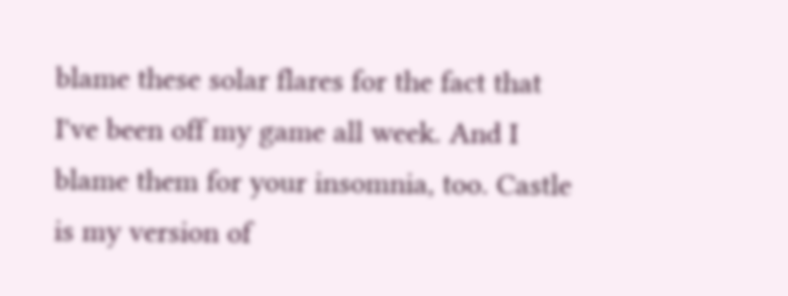blame these solar flares for the fact that I've been off my game all week. And I blame them for your insomnia, too. Castle is my version of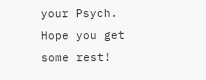your Psych. Hope you get some rest!